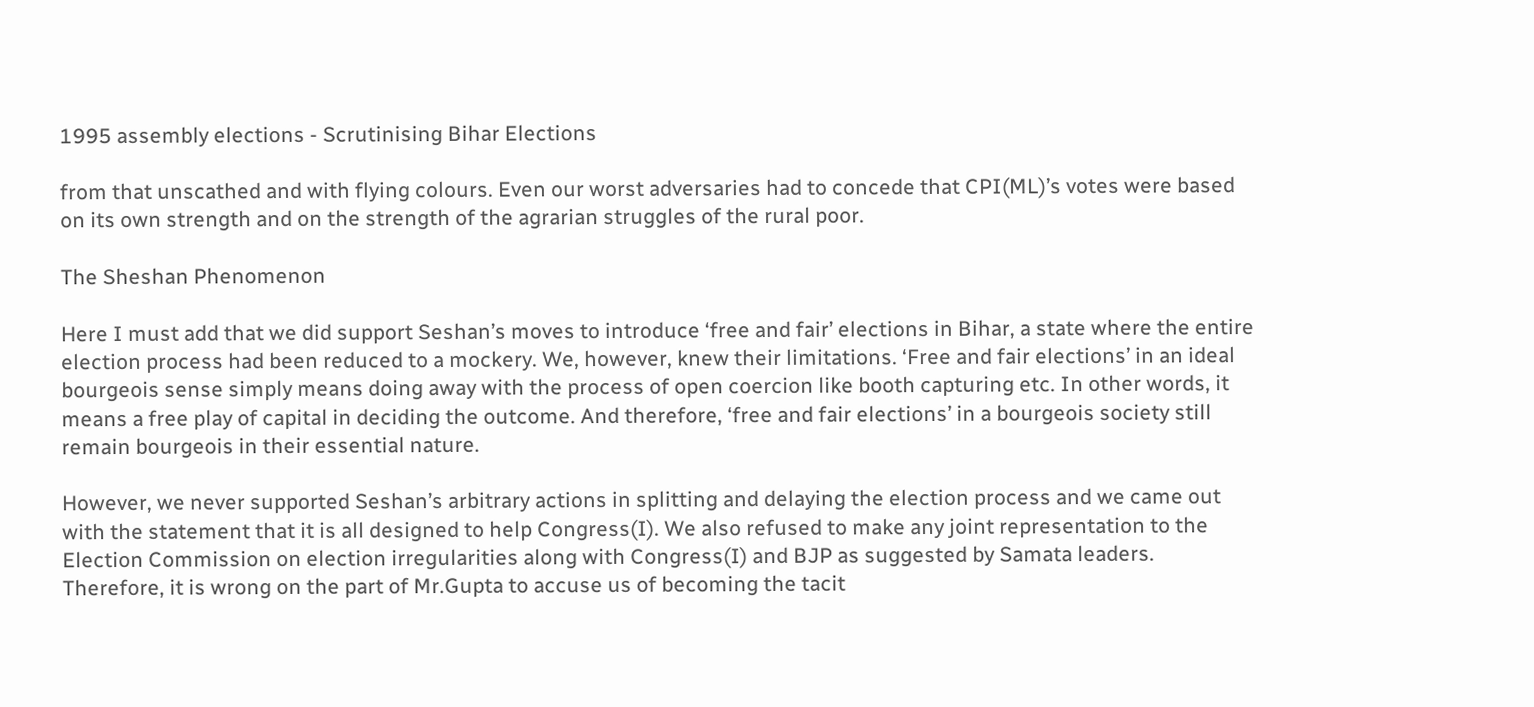1995 assembly elections - Scrutinising Bihar Elections

from that unscathed and with flying colours. Even our worst adversaries had to concede that CPI(ML)’s votes were based on its own strength and on the strength of the agrarian struggles of the rural poor.

The Sheshan Phenomenon

Here I must add that we did support Seshan’s moves to introduce ‘free and fair’ elections in Bihar, a state where the entire election process had been reduced to a mockery. We, however, knew their limitations. ‘Free and fair elections’ in an ideal bourgeois sense simply means doing away with the process of open coercion like booth capturing etc. In other words, it means a free play of capital in deciding the outcome. And therefore, ‘free and fair elections’ in a bourgeois society still remain bourgeois in their essential nature.

However, we never supported Seshan’s arbitrary actions in splitting and delaying the election process and we came out with the statement that it is all designed to help Congress(I). We also refused to make any joint representation to the Election Commission on election irregularities along with Congress(I) and BJP as suggested by Samata leaders. Therefore, it is wrong on the part of Mr.Gupta to accuse us of becoming the tacit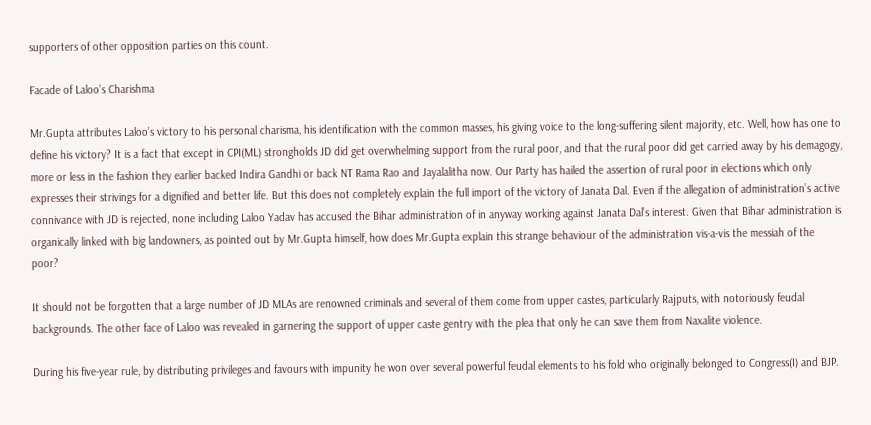supporters of other opposition parties on this count.

Facade of Laloo’s Charishma

Mr.Gupta attributes Laloo’s victory to his personal charisma, his identification with the common masses, his giving voice to the long-suffering silent majority, etc. Well, how has one to define his victory? It is a fact that except in CPI(ML) strongholds JD did get overwhelming support from the rural poor, and that the rural poor did get carried away by his demagogy, more or less in the fashion they earlier backed Indira Gandhi or back NT Rama Rao and Jayalalitha now. Our Party has hailed the assertion of rural poor in elections which only expresses their strivings for a dignified and better life. But this does not completely explain the full import of the victory of Janata Dal. Even if the allegation of administration’s active connivance with JD is rejected, none including Laloo Yadav has accused the Bihar administration of in anyway working against Janata Dal’s interest. Given that Bihar administration is organically linked with big landowners, as pointed out by Mr.Gupta himself, how does Mr.Gupta explain this strange behaviour of the administration vis-a-vis the messiah of the poor?

It should not be forgotten that a large number of JD MLAs are renowned criminals and several of them come from upper castes, particularly Rajputs, with notoriously feudal backgrounds. The other face of Laloo was revealed in garnering the support of upper caste gentry with the plea that only he can save them from Naxalite violence.

During his five-year rule, by distributing privileges and favours with impunity he won over several powerful feudal elements to his fold who originally belonged to Congress(I) and BJP.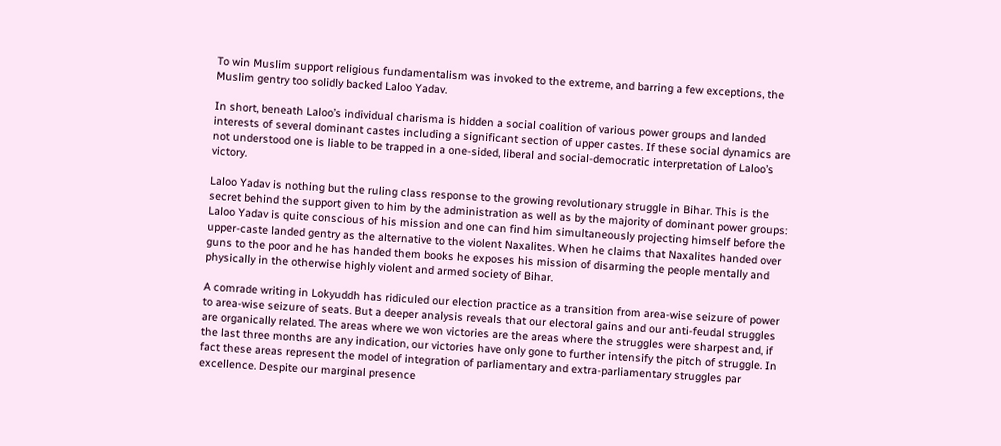To win Muslim support religious fundamentalism was invoked to the extreme, and barring a few exceptions, the Muslim gentry too solidly backed Laloo Yadav.

In short, beneath Laloo’s individual charisma is hidden a social coalition of various power groups and landed interests of several dominant castes including a significant section of upper castes. If these social dynamics are not understood one is liable to be trapped in a one-sided, liberal and social-democratic interpretation of Laloo’s victory.

Laloo Yadav is nothing but the ruling class response to the growing revolutionary struggle in Bihar. This is the secret behind the support given to him by the administration as well as by the majority of dominant power groups: Laloo Yadav is quite conscious of his mission and one can find him simultaneously projecting himself before the upper-caste landed gentry as the alternative to the violent Naxalites. When he claims that Naxalites handed over guns to the poor and he has handed them books he exposes his mission of disarming the people mentally and physically in the otherwise highly violent and armed society of Bihar.

A comrade writing in Lokyuddh has ridiculed our election practice as a transition from area-wise seizure of power to area-wise seizure of seats. But a deeper analysis reveals that our electoral gains and our anti-feudal struggles are organically related. The areas where we won victories are the areas where the struggles were sharpest and, if the last three months are any indication, our victories have only gone to further intensify the pitch of struggle. In fact these areas represent the model of integration of parliamentary and extra-parliamentary struggles par excellence. Despite our marginal presence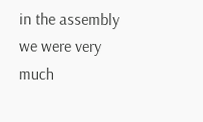in the assembly we were very much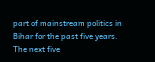part of mainstream politics in Bihar for the past five years. The next five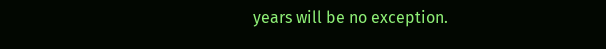years will be no exception.